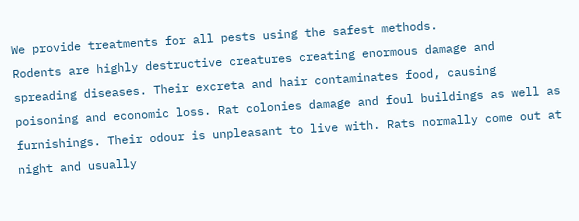We provide treatments for all pests using the safest methods.
Rodents are highly destructive creatures creating enormous damage and spreading diseases. Their excreta and hair contaminates food, causing poisoning and economic loss. Rat colonies damage and foul buildings as well as furnishings. Their odour is unpleasant to live with. Rats normally come out at night and usually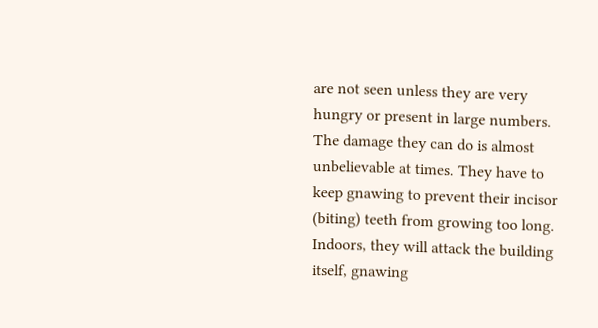are not seen unless they are very hungry or present in large numbers. The damage they can do is almost unbelievable at times. They have to keep gnawing to prevent their incisor (biting) teeth from growing too long.
Indoors, they will attack the building itself, gnawing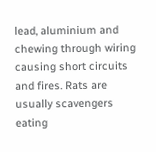lead, aluminium and chewing through wiring causing short circuits and fires. Rats are usually scavengers eating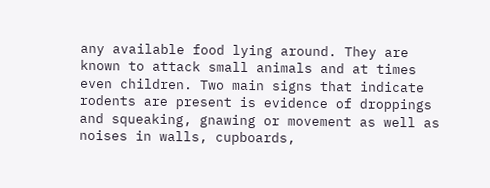any available food lying around. They are known to attack small animals and at times even children. Two main signs that indicate rodents are present is evidence of droppings and squeaking, gnawing or movement as well as noises in walls, cupboards,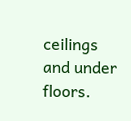ceilings and under floors.